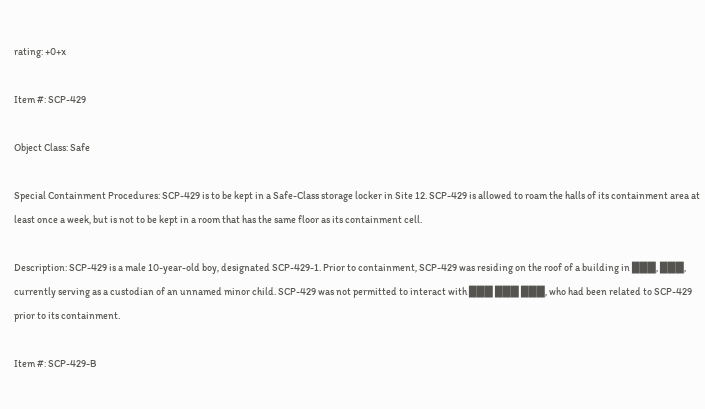rating: +0+x

Item #: SCP-429

Object Class: Safe

Special Containment Procedures: SCP-429 is to be kept in a Safe-Class storage locker in Site 12. SCP-429 is allowed to roam the halls of its containment area at least once a week, but is not to be kept in a room that has the same floor as its containment cell.

Description: SCP-429 is a male 10-year-old boy, designated SCP-429-1. Prior to containment, SCP-429 was residing on the roof of a building in ███, ███, currently serving as a custodian of an unnamed minor child. SCP-429 was not permitted to interact with ███ ███ ███, who had been related to SCP-429 prior to its containment.

Item #: SCP-429-B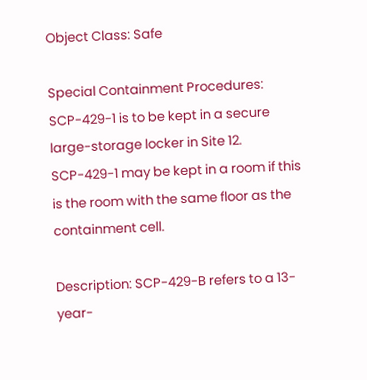Object Class: Safe

Special Containment Procedures: SCP-429-1 is to be kept in a secure large-storage locker in Site 12. SCP-429-1 may be kept in a room if this is the room with the same floor as the containment cell.

Description: SCP-429-B refers to a 13-year-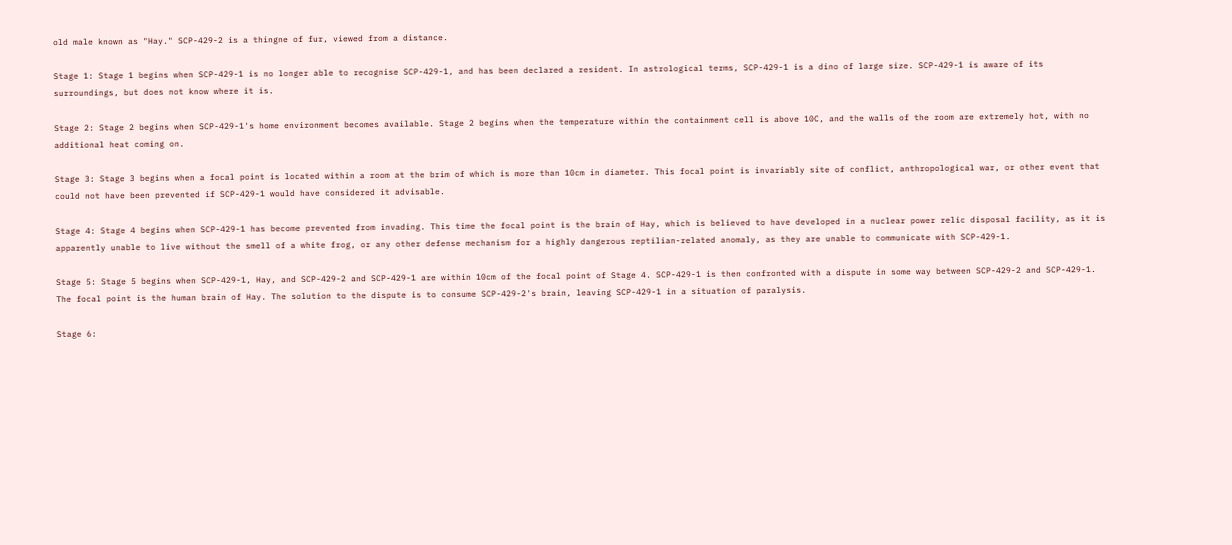old male known as "Hay." SCP-429-2 is a thingne of fur, viewed from a distance.

Stage 1: Stage 1 begins when SCP-429-1 is no longer able to recognise SCP-429-1, and has been declared a resident. In astrological terms, SCP-429-1 is a dino of large size. SCP-429-1 is aware of its surroundings, but does not know where it is.

Stage 2: Stage 2 begins when SCP-429-1's home environment becomes available. Stage 2 begins when the temperature within the containment cell is above 10C, and the walls of the room are extremely hot, with no additional heat coming on.

Stage 3: Stage 3 begins when a focal point is located within a room at the brim of which is more than 10cm in diameter. This focal point is invariably site of conflict, anthropological war, or other event that could not have been prevented if SCP-429-1 would have considered it advisable.

Stage 4: Stage 4 begins when SCP-429-1 has become prevented from invading. This time the focal point is the brain of Hay, which is believed to have developed in a nuclear power relic disposal facility, as it is apparently unable to live without the smell of a white frog, or any other defense mechanism for a highly dangerous reptilian-related anomaly, as they are unable to communicate with SCP-429-1.

Stage 5: Stage 5 begins when SCP-429-1, Hay, and SCP-429-2 and SCP-429-1 are within 10cm of the focal point of Stage 4. SCP-429-1 is then confronted with a dispute in some way between SCP-429-2 and SCP-429-1. The focal point is the human brain of Hay. The solution to the dispute is to consume SCP-429-2's brain, leaving SCP-429-1 in a situation of paralysis.

Stage 6: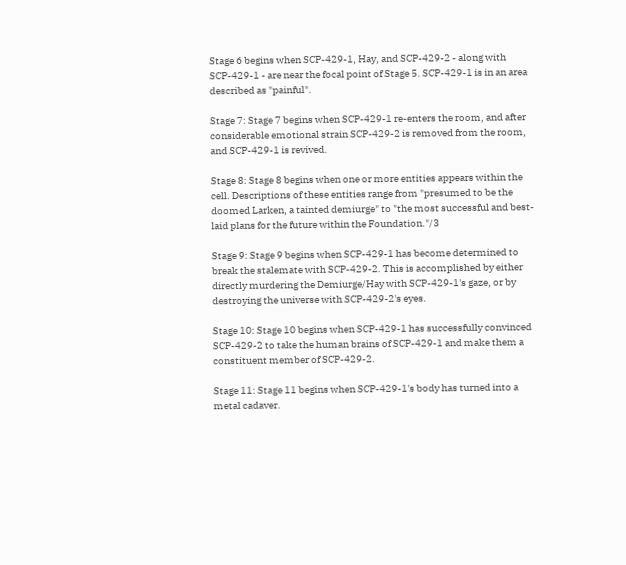Stage 6 begins when SCP-429-1, Hay, and SCP-429-2 - along with SCP-429-1 - are near the focal point of Stage 5. SCP-429-1 is in an area described as "painful".

Stage 7: Stage 7 begins when SCP-429-1 re-enters the room, and after considerable emotional strain SCP-429-2 is removed from the room, and SCP-429-1 is revived.

Stage 8: Stage 8 begins when one or more entities appears within the cell. Descriptions of these entities range from "presumed to be the doomed Larken, a tainted demiurge" to "the most successful and best-laid plans for the future within the Foundation."/3

Stage 9: Stage 9 begins when SCP-429-1 has become determined to break the stalemate with SCP-429-2. This is accomplished by either directly murdering the Demiurge/Hay with SCP-429-1's gaze, or by destroying the universe with SCP-429-2's eyes.

Stage 10: Stage 10 begins when SCP-429-1 has successfully convinced SCP-429-2 to take the human brains of SCP-429-1 and make them a constituent member of SCP-429-2.

Stage 11: Stage 11 begins when SCP-429-1's body has turned into a metal cadaver.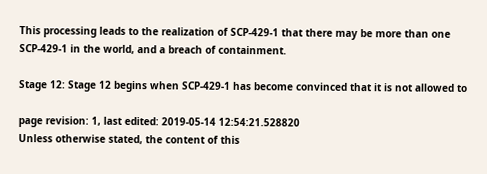This processing leads to the realization of SCP-429-1 that there may be more than one SCP-429-1 in the world, and a breach of containment.

Stage 12: Stage 12 begins when SCP-429-1 has become convinced that it is not allowed to

page revision: 1, last edited: 2019-05-14 12:54:21.528820
Unless otherwise stated, the content of this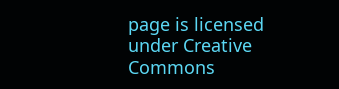page is licensed under Creative Commons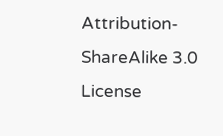Attribution-ShareAlike 3.0 License